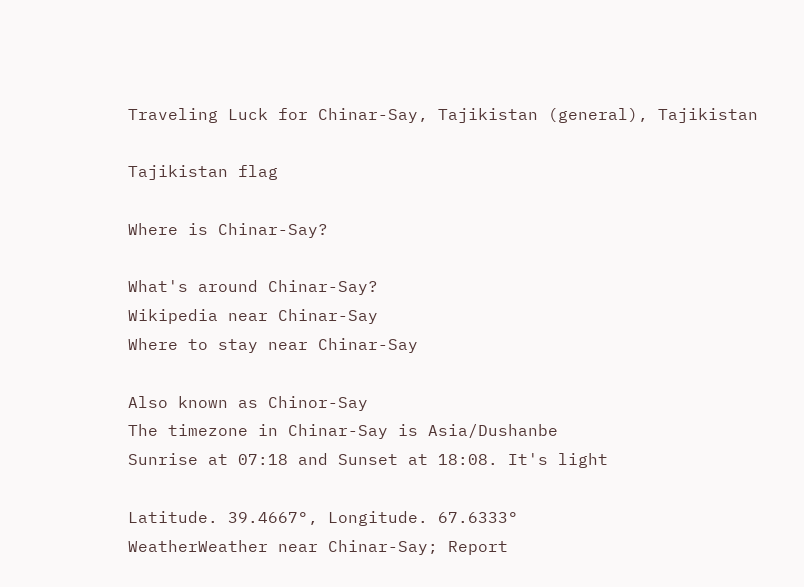Traveling Luck for Chinar-Say, Tajikistan (general), Tajikistan

Tajikistan flag

Where is Chinar-Say?

What's around Chinar-Say?
Wikipedia near Chinar-Say
Where to stay near Chinar-Say

Also known as Chinor-Say
The timezone in Chinar-Say is Asia/Dushanbe
Sunrise at 07:18 and Sunset at 18:08. It's light

Latitude. 39.4667°, Longitude. 67.6333°
WeatherWeather near Chinar-Say; Report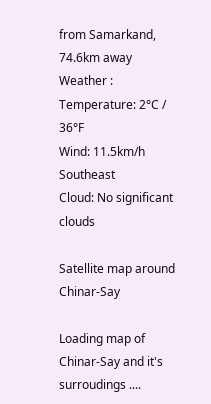from Samarkand, 74.6km away
Weather :
Temperature: 2°C / 36°F
Wind: 11.5km/h Southeast
Cloud: No significant clouds

Satellite map around Chinar-Say

Loading map of Chinar-Say and it's surroudings ....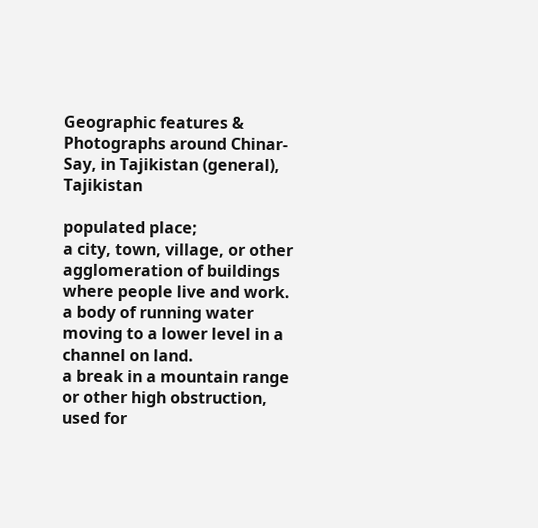Geographic features & Photographs around Chinar-Say, in Tajikistan (general), Tajikistan

populated place;
a city, town, village, or other agglomeration of buildings where people live and work.
a body of running water moving to a lower level in a channel on land.
a break in a mountain range or other high obstruction, used for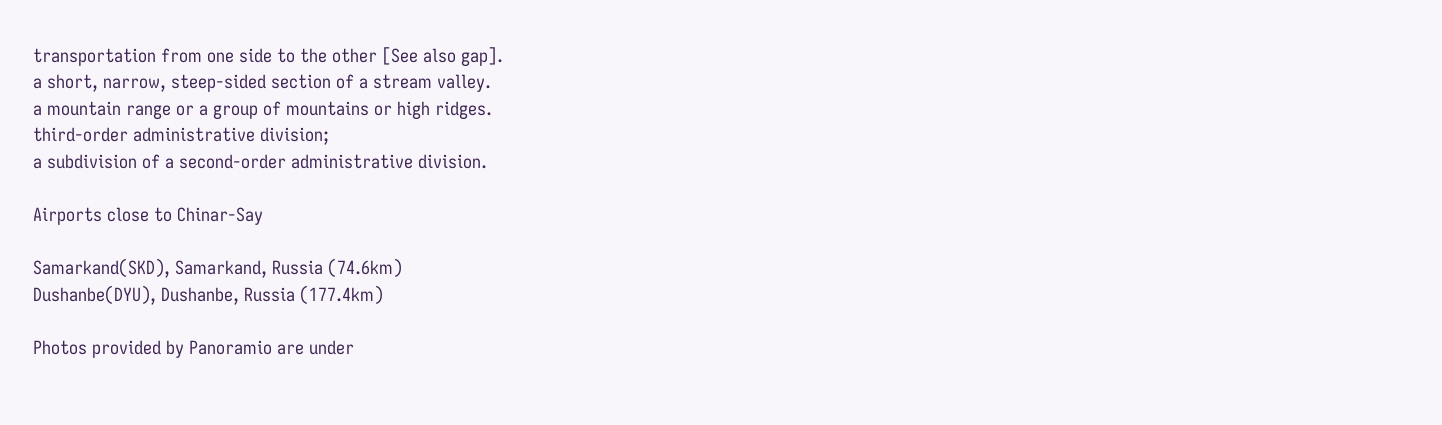transportation from one side to the other [See also gap].
a short, narrow, steep-sided section of a stream valley.
a mountain range or a group of mountains or high ridges.
third-order administrative division;
a subdivision of a second-order administrative division.

Airports close to Chinar-Say

Samarkand(SKD), Samarkand, Russia (74.6km)
Dushanbe(DYU), Dushanbe, Russia (177.4km)

Photos provided by Panoramio are under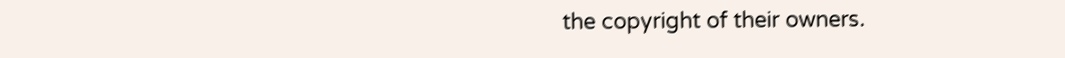the copyright of their owners.